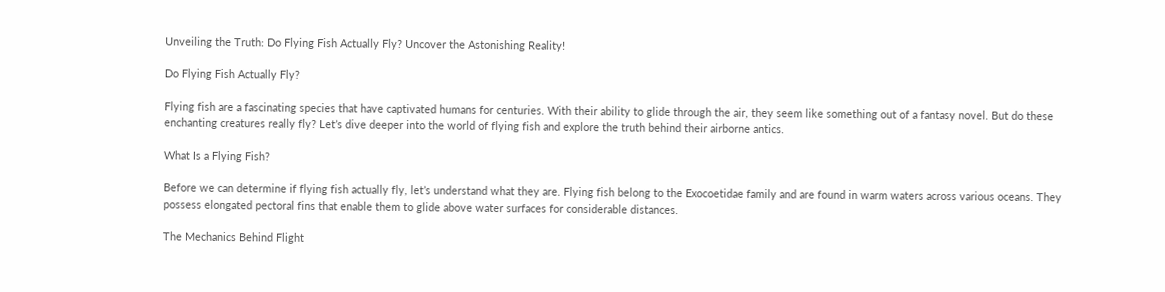Unveiling the Truth: Do Flying Fish Actually Fly? Uncover the Astonishing Reality!

Do Flying Fish Actually Fly?

Flying fish are a fascinating species that have captivated humans for centuries. With their ability to glide through the air, they seem like something out of a fantasy novel. But do these enchanting creatures really fly? Let’s dive deeper into the world of flying fish and explore the truth behind their airborne antics.

What Is a Flying Fish?

Before we can determine if flying fish actually fly, let’s understand what they are. Flying fish belong to the Exocoetidae family and are found in warm waters across various oceans. They possess elongated pectoral fins that enable them to glide above water surfaces for considerable distances.

The Mechanics Behind Flight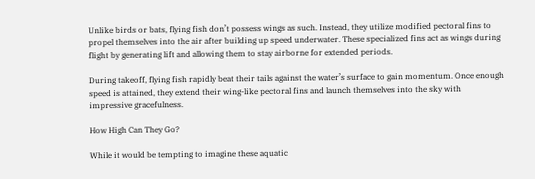Unlike birds or bats, flying fish don’t possess wings as such. Instead, they utilize modified pectoral fins to propel themselves into the air after building up speed underwater. These specialized fins act as wings during flight by generating lift and allowing them to stay airborne for extended periods.

During takeoff, flying fish rapidly beat their tails against the water’s surface to gain momentum. Once enough speed is attained, they extend their wing-like pectoral fins and launch themselves into the sky with impressive gracefulness.

How High Can They Go?

While it would be tempting to imagine these aquatic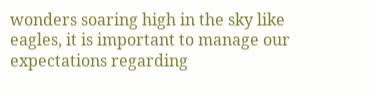wonders soaring high in the sky like eagles, it is important to manage our expectations regarding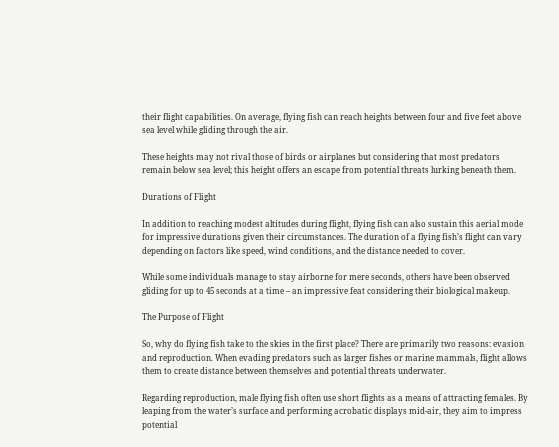their flight capabilities. On average, flying fish can reach heights between four and five feet above sea level while gliding through the air.

These heights may not rival those of birds or airplanes but considering that most predators remain below sea level; this height offers an escape from potential threats lurking beneath them.

Durations of Flight

In addition to reaching modest altitudes during flight, flying fish can also sustain this aerial mode for impressive durations given their circumstances. The duration of a flying fish’s flight can vary depending on factors like speed, wind conditions, and the distance needed to cover.

While some individuals manage to stay airborne for mere seconds, others have been observed gliding for up to 45 seconds at a time – an impressive feat considering their biological makeup.

The Purpose of Flight

So, why do flying fish take to the skies in the first place? There are primarily two reasons: evasion and reproduction. When evading predators such as larger fishes or marine mammals, flight allows them to create distance between themselves and potential threats underwater.

Regarding reproduction, male flying fish often use short flights as a means of attracting females. By leaping from the water’s surface and performing acrobatic displays mid-air, they aim to impress potential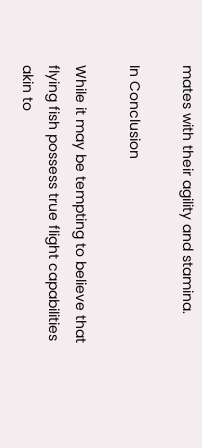mates with their agility and stamina.

In Conclusion

While it may be tempting to believe that flying fish possess true flight capabilities akin to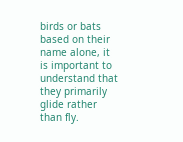birds or bats based on their name alone, it is important to understand that they primarily glide rather than fly.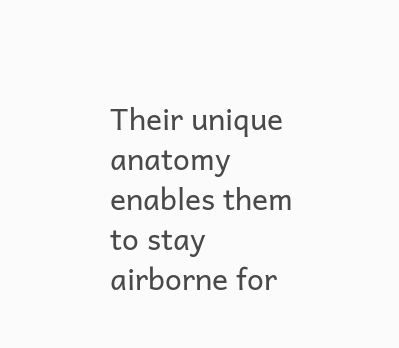Their unique anatomy enables them to stay airborne for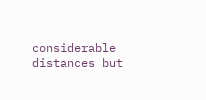considerable distances but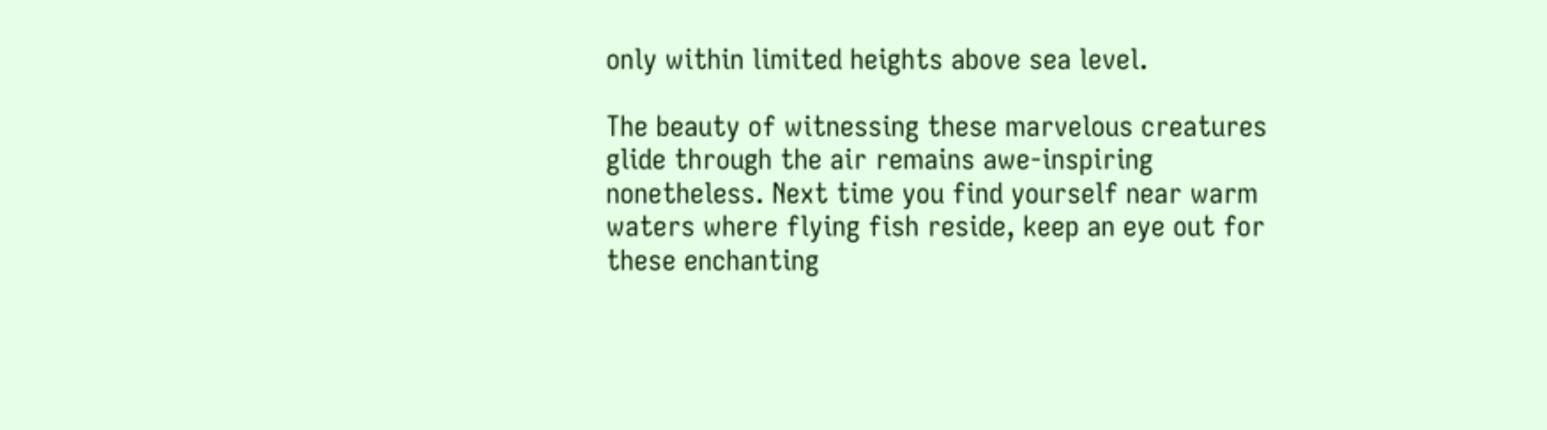only within limited heights above sea level.

The beauty of witnessing these marvelous creatures glide through the air remains awe-inspiring nonetheless. Next time you find yourself near warm waters where flying fish reside, keep an eye out for these enchanting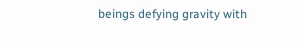beings defying gravity with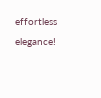effortless elegance!